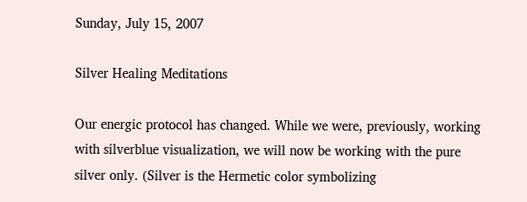Sunday, July 15, 2007

Silver Healing Meditations

Our energic protocol has changed. While we were, previously, working with silverblue visualization, we will now be working with the pure silver only. (Silver is the Hermetic color symbolizing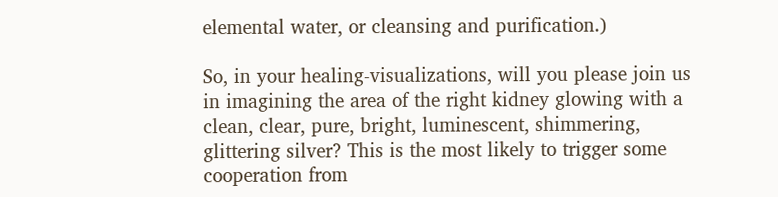elemental water, or cleansing and purification.)

So, in your healing-visualizations, will you please join us in imagining the area of the right kidney glowing with a clean, clear, pure, bright, luminescent, shimmering, glittering silver? This is the most likely to trigger some cooperation from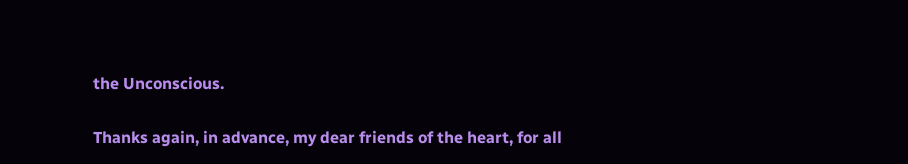the Unconscious.

Thanks again, in advance, my dear friends of the heart, for all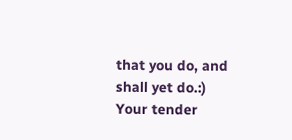that you do, and shall yet do.:) Your tender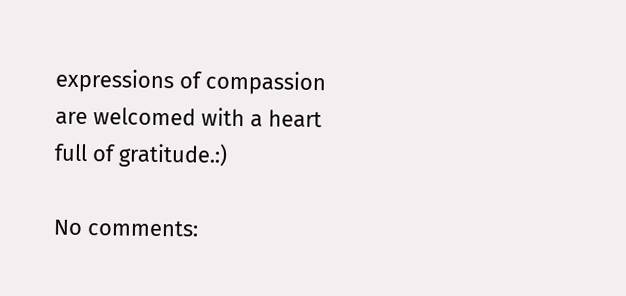expressions of compassion are welcomed with a heart full of gratitude.:)

No comments: